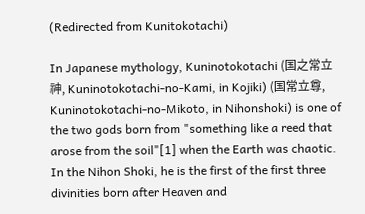(Redirected from Kunitokotachi)

In Japanese mythology, Kuninotokotachi (国之常立神, Kuninotokotachi-no-Kami, in Kojiki) (国常立尊, Kuninotokotachi-no-Mikoto, in Nihonshoki) is one of the two gods born from "something like a reed that arose from the soil"[1] when the Earth was chaotic. In the Nihon Shoki, he is the first of the first three divinities born after Heaven and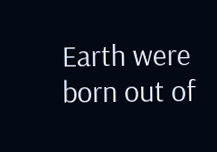Earth were born out of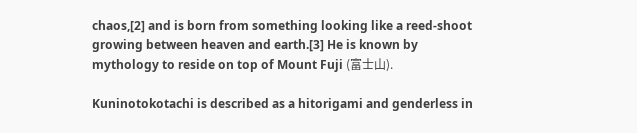chaos,[2] and is born from something looking like a reed-shoot growing between heaven and earth.[3] He is known by mythology to reside on top of Mount Fuji (富士山).

Kuninotokotachi is described as a hitorigami and genderless in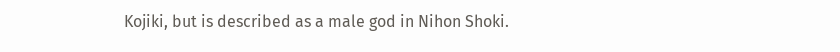Kojiki, but is described as a male god in Nihon Shoki.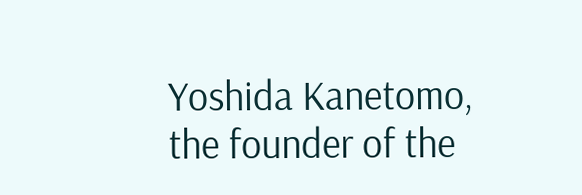Yoshida Kanetomo, the founder of the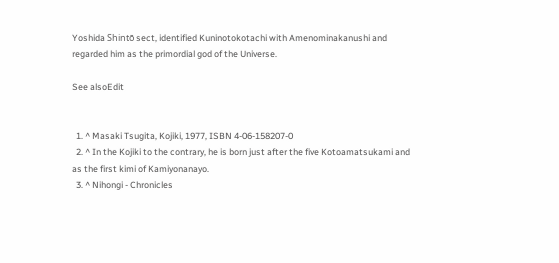Yoshida Shintō sect, identified Kuninotokotachi with Amenominakanushi and regarded him as the primordial god of the Universe.

See alsoEdit


  1. ^ Masaki Tsugita, Kojiki, 1977, ISBN 4-06-158207-0
  2. ^ In the Kojiki to the contrary, he is born just after the five Kotoamatsukami and as the first kimi of Kamiyonanayo.
  3. ^ Nihongi - Chronicles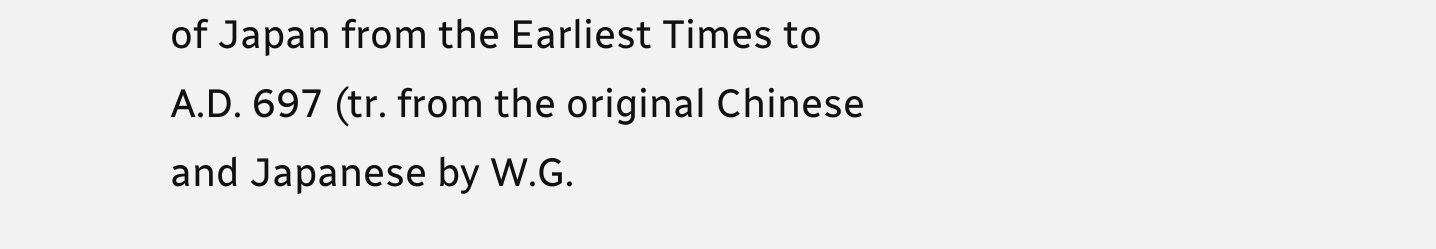of Japan from the Earliest Times to A.D. 697 (tr. from the original Chinese and Japanese by W.G.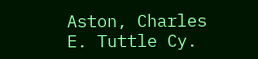Aston, Charles E. Tuttle Cy.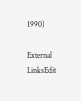1990)

External LinksEdit